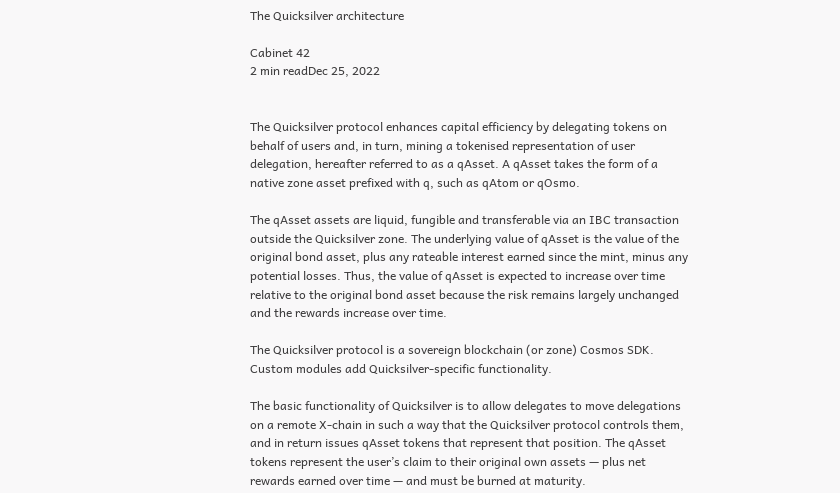The Quicksilver architecture

Cabinet 42
2 min readDec 25, 2022


The Quicksilver protocol enhances capital efficiency by delegating tokens on behalf of users and, in turn, mining a tokenised representation of user delegation, hereafter referred to as a qAsset. A qAsset takes the form of a native zone asset prefixed with q, such as qAtom or qOsmo.

The qAsset assets are liquid, fungible and transferable via an IBC transaction outside the Quicksilver zone. The underlying value of qAsset is the value of the original bond asset, plus any rateable interest earned since the mint, minus any potential losses. Thus, the value of qAsset is expected to increase over time relative to the original bond asset because the risk remains largely unchanged and the rewards increase over time.

The Quicksilver protocol is a sovereign blockchain (or zone) Cosmos SDK. Custom modules add Quicksilver-specific functionality.

The basic functionality of Quicksilver is to allow delegates to move delegations on a remote X-chain in such a way that the Quicksilver protocol controls them, and in return issues qAsset tokens that represent that position. The qAsset tokens represent the user’s claim to their original own assets — plus net rewards earned over time — and must be burned at maturity.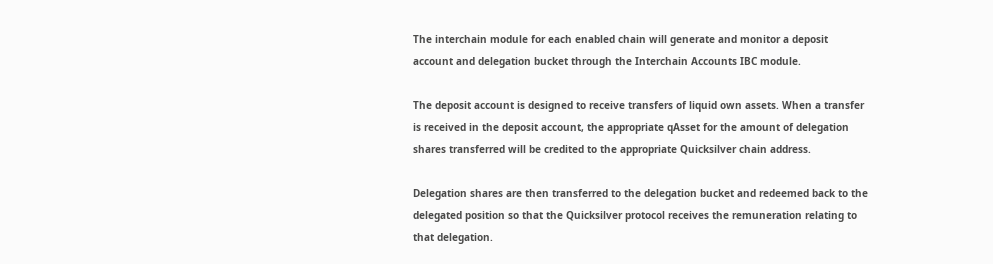The interchain module for each enabled chain will generate and monitor a deposit account and delegation bucket through the Interchain Accounts IBC module.

The deposit account is designed to receive transfers of liquid own assets. When a transfer is received in the deposit account, the appropriate qAsset for the amount of delegation shares transferred will be credited to the appropriate Quicksilver chain address.

Delegation shares are then transferred to the delegation bucket and redeemed back to the delegated position so that the Quicksilver protocol receives the remuneration relating to that delegation.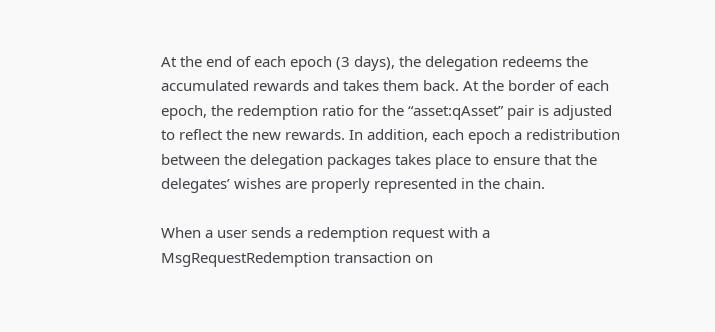At the end of each epoch (3 days), the delegation redeems the accumulated rewards and takes them back. At the border of each epoch, the redemption ratio for the “asset:qAsset” pair is adjusted to reflect the new rewards. In addition, each epoch a redistribution between the delegation packages takes place to ensure that the delegates’ wishes are properly represented in the chain.

When a user sends a redemption request with a MsgRequestRedemption transaction on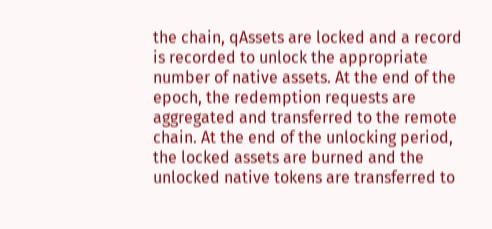the chain, qAssets are locked and a record is recorded to unlock the appropriate number of native assets. At the end of the epoch, the redemption requests are aggregated and transferred to the remote chain. At the end of the unlocking period, the locked assets are burned and the unlocked native tokens are transferred to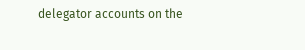delegator accounts on the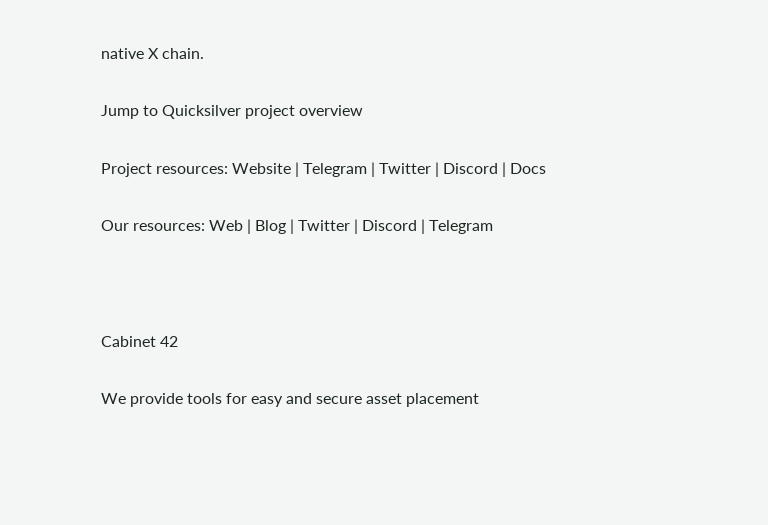native X chain.

Jump to Quicksilver project overview

Project resources: Website | Telegram | Twitter | Discord | Docs

Our resources: Web | Blog | Twitter | Discord | Telegram



Cabinet 42

We provide tools for easy and secure asset placement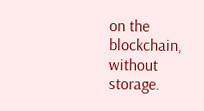on the blockchain, without storage.